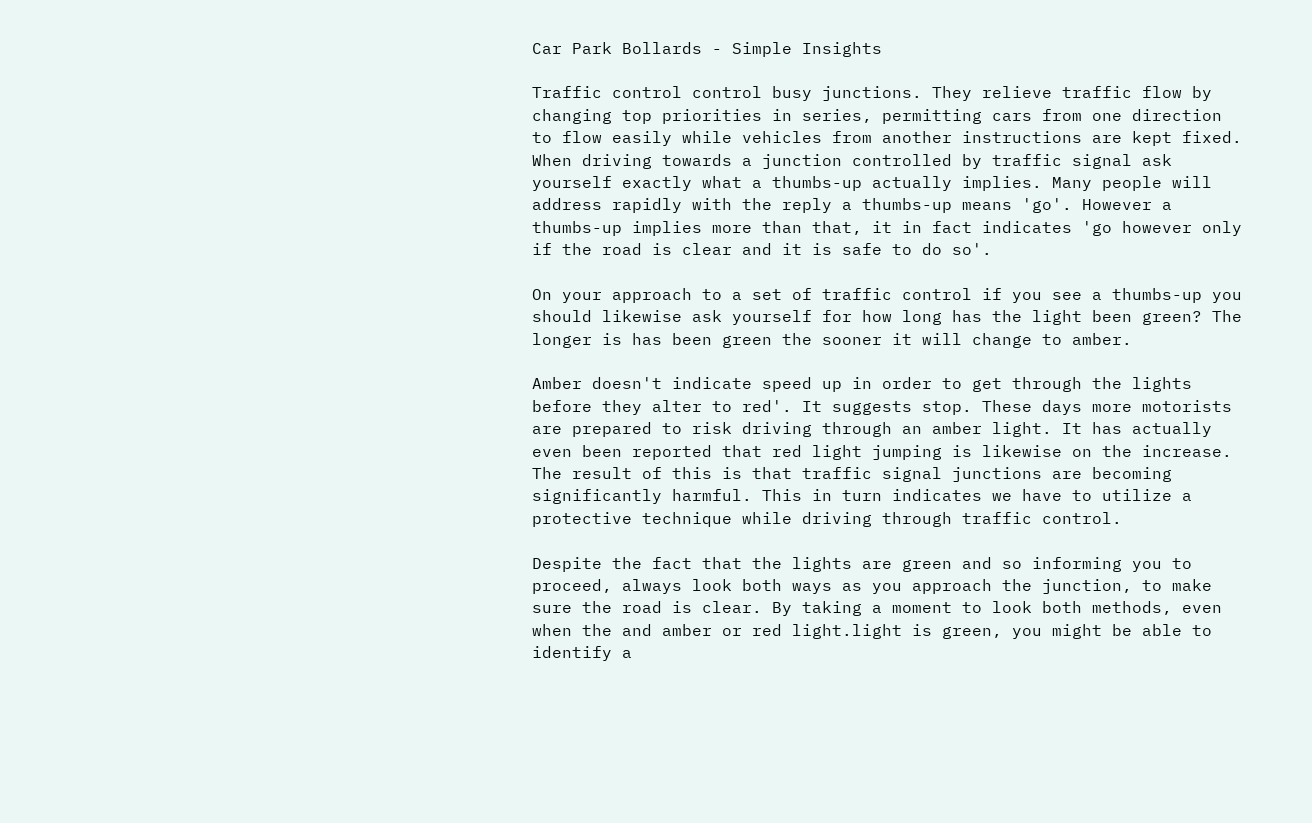Car Park Bollards - Simple Insights

Traffic control control busy junctions. They relieve traffic flow by changing top priorities in series, permitting cars from one direction to flow easily while vehicles from another instructions are kept fixed. When driving towards a junction controlled by traffic signal ask yourself exactly what a thumbs-up actually implies. Many people will address rapidly with the reply a thumbs-up means 'go'. However a thumbs-up implies more than that, it in fact indicates 'go however only if the road is clear and it is safe to do so'.

On your approach to a set of traffic control if you see a thumbs-up you should likewise ask yourself for how long has the light been green? The longer is has been green the sooner it will change to amber.

Amber doesn't indicate speed up in order to get through the lights before they alter to red'. It suggests stop. These days more motorists are prepared to risk driving through an amber light. It has actually even been reported that red light jumping is likewise on the increase. The result of this is that traffic signal junctions are becoming significantly harmful. This in turn indicates we have to utilize a protective technique while driving through traffic control.

Despite the fact that the lights are green and so informing you to proceed, always look both ways as you approach the junction, to make sure the road is clear. By taking a moment to look both methods, even when the and amber or red light.light is green, you might be able to identify a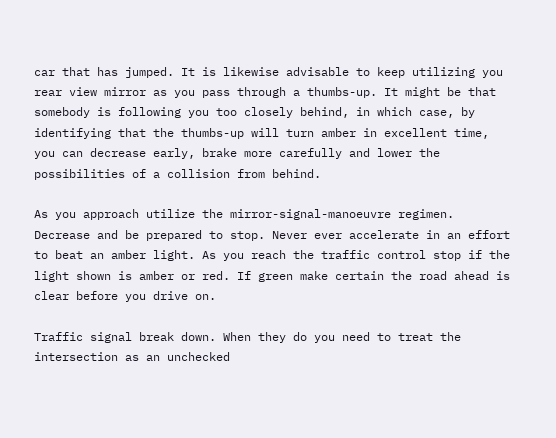car that has jumped. It is likewise advisable to keep utilizing you rear view mirror as you pass through a thumbs-up. It might be that somebody is following you too closely behind, in which case, by identifying that the thumbs-up will turn amber in excellent time, you can decrease early, brake more carefully and lower the possibilities of a collision from behind.

As you approach utilize the mirror-signal-manoeuvre regimen. Decrease and be prepared to stop. Never ever accelerate in an effort to beat an amber light. As you reach the traffic control stop if the light shown is amber or red. If green make certain the road ahead is clear before you drive on.

Traffic signal break down. When they do you need to treat the intersection as an unchecked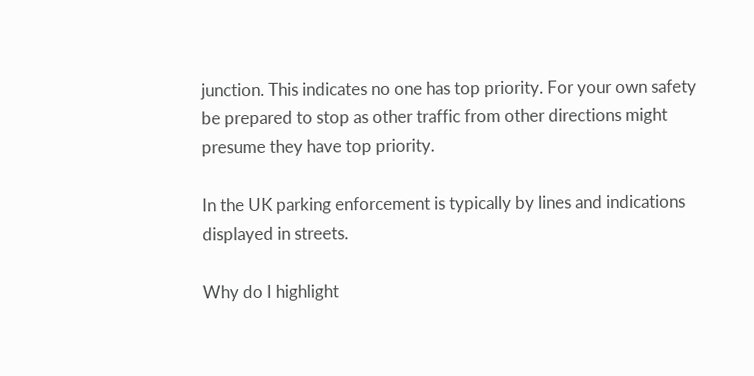junction. This indicates no one has top priority. For your own safety be prepared to stop as other traffic from other directions might presume they have top priority.

In the UK parking enforcement is typically by lines and indications displayed in streets.

Why do I highlight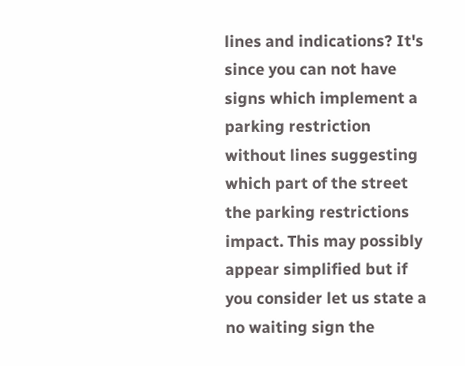lines and indications? It's since you can not have signs which implement a parking restriction without lines suggesting which part of the street the parking restrictions impact. This may possibly appear simplified but if you consider let us state a no waiting sign the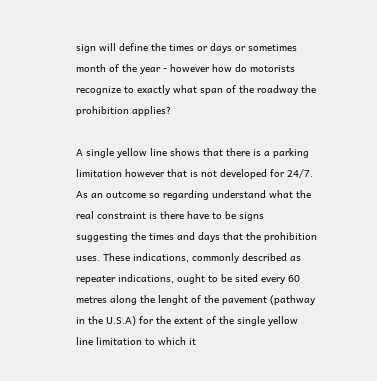sign will define the times or days or sometimes month of the year - however how do motorists recognize to exactly what span of the roadway the prohibition applies?

A single yellow line shows that there is a parking limitation however that is not developed for 24/7. As an outcome so regarding understand what the real constraint is there have to be signs suggesting the times and days that the prohibition uses. These indications, commonly described as repeater indications, ought to be sited every 60 metres along the lenght of the pavement (pathway in the U.S.A) for the extent of the single yellow line limitation to which it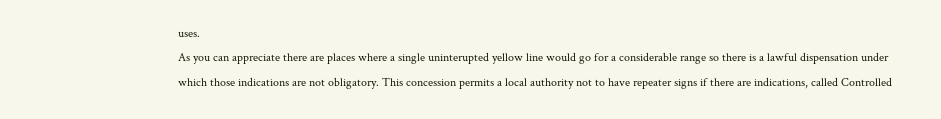uses.
As you can appreciate there are places where a single uninterupted yellow line would go for a considerable range so there is a lawful dispensation under which those indications are not obligatory. This concession permits a local authority not to have repeater signs if there are indications, called Controlled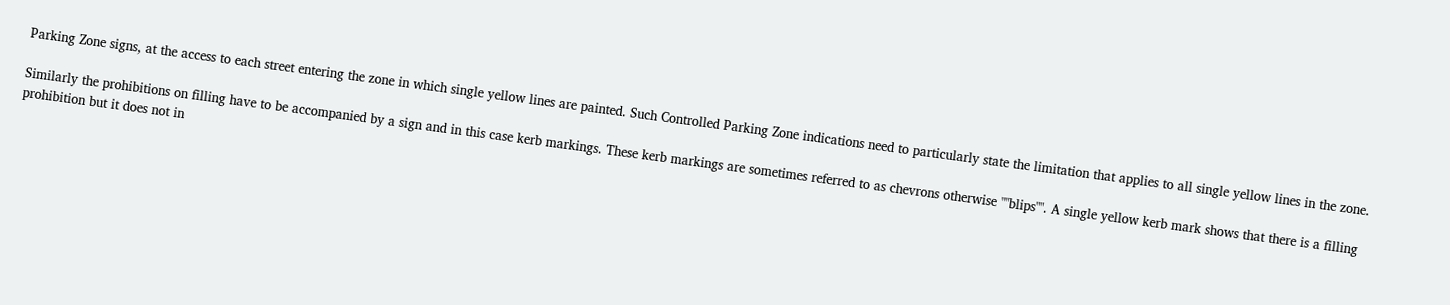Parking Zone signs, at the access to each street entering the zone in which single yellow lines are painted. Such Controlled Parking Zone indications need to particularly state the limitation that applies to all single yellow lines in the zone.

Similarly the prohibitions on filling have to be accompanied by a sign and in this case kerb markings. These kerb markings are sometimes referred to as chevrons otherwise ""blips"". A single yellow kerb mark shows that there is a filling prohibition but it does not in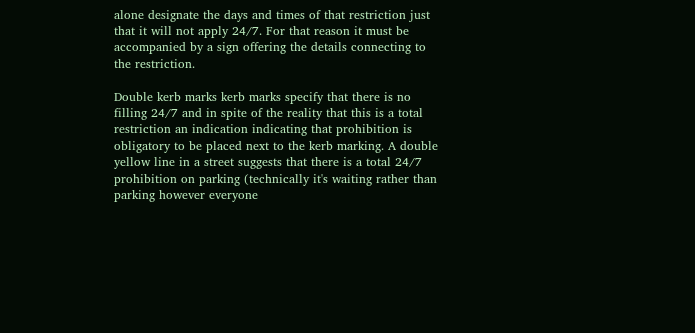alone designate the days and times of that restriction just that it will not apply 24/7. For that reason it must be accompanied by a sign offering the details connecting to the restriction.

Double kerb marks kerb marks specify that there is no filling 24/7 and in spite of the reality that this is a total restriction an indication indicating that prohibition is obligatory to be placed next to the kerb marking. A double yellow line in a street suggests that there is a total 24/7 prohibition on parking (technically it's waiting rather than parking however everyone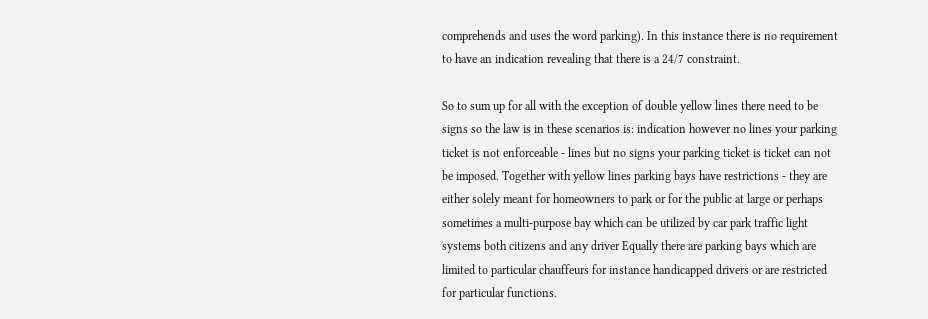comprehends and uses the word parking). In this instance there is no requirement to have an indication revealing that there is a 24/7 constraint.

So to sum up for all with the exception of double yellow lines there need to be signs so the law is in these scenarios is: indication however no lines your parking ticket is not enforceable - lines but no signs your parking ticket is ticket can not be imposed. Together with yellow lines parking bays have restrictions - they are either solely meant for homeowners to park or for the public at large or perhaps sometimes a multi-purpose bay which can be utilized by car park traffic light systems both citizens and any driver Equally there are parking bays which are limited to particular chauffeurs for instance handicapped drivers or are restricted for particular functions.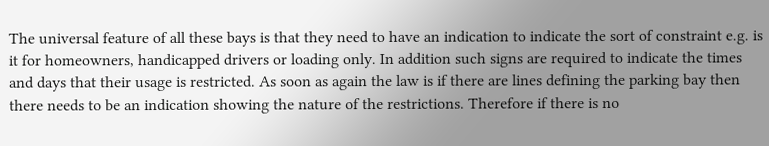The universal feature of all these bays is that they need to have an indication to indicate the sort of constraint e.g. is it for homeowners, handicapped drivers or loading only. In addition such signs are required to indicate the times and days that their usage is restricted. As soon as again the law is if there are lines defining the parking bay then there needs to be an indication showing the nature of the restrictions. Therefore if there is no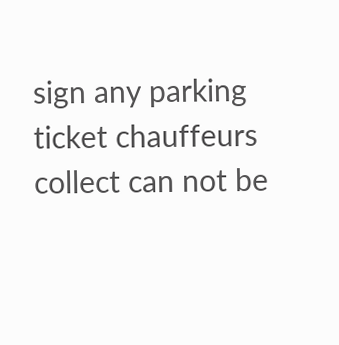sign any parking ticket chauffeurs collect can not be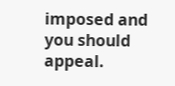imposed and you should appeal.